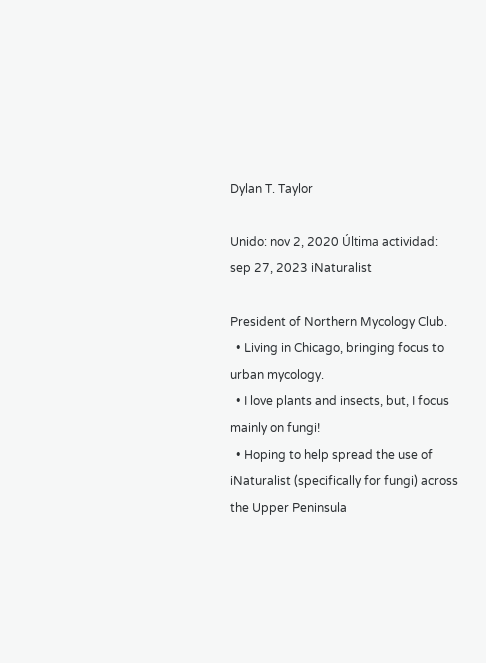Dylan T. Taylor

Unido: nov 2, 2020 Última actividad: sep 27, 2023 iNaturalist

President of Northern Mycology Club.
  • Living in Chicago, bringing focus to urban mycology.
  • I love plants and insects, but, I focus mainly on fungi!
  • Hoping to help spread the use of iNaturalist (specifically for fungi) across the Upper Peninsula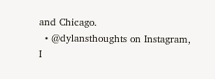and Chicago.
  • @dylansthoughts on Instagram, I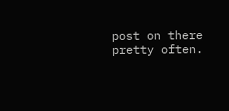post on there pretty often.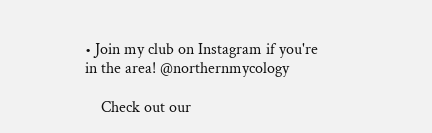• Join my club on Instagram if you're in the area! @northernmycology

    Check out our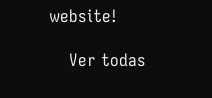website!

    Ver todas